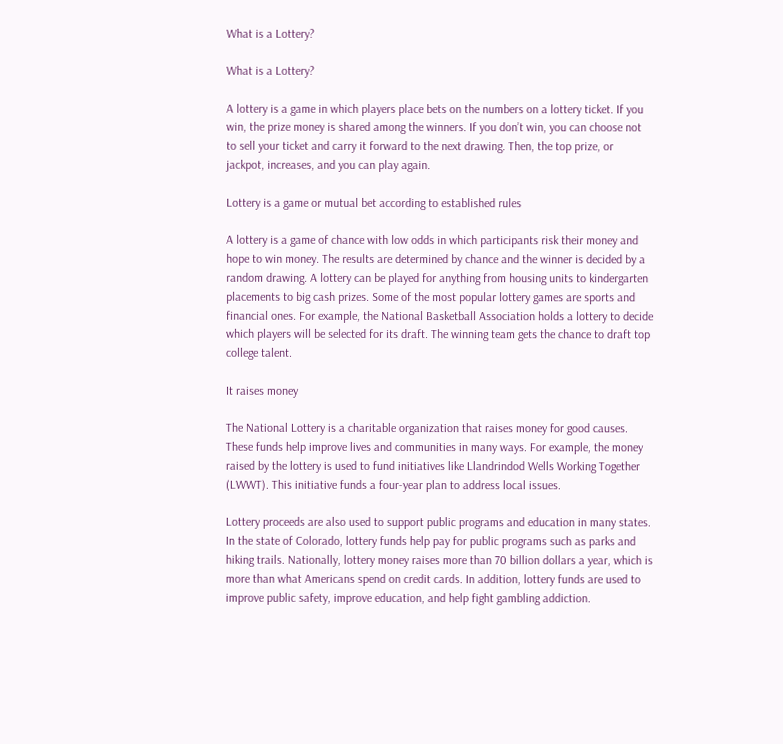What is a Lottery?

What is a Lottery?

A lottery is a game in which players place bets on the numbers on a lottery ticket. If you win, the prize money is shared among the winners. If you don’t win, you can choose not to sell your ticket and carry it forward to the next drawing. Then, the top prize, or jackpot, increases, and you can play again.

Lottery is a game or mutual bet according to established rules

A lottery is a game of chance with low odds in which participants risk their money and hope to win money. The results are determined by chance and the winner is decided by a random drawing. A lottery can be played for anything from housing units to kindergarten placements to big cash prizes. Some of the most popular lottery games are sports and financial ones. For example, the National Basketball Association holds a lottery to decide which players will be selected for its draft. The winning team gets the chance to draft top college talent.

It raises money

The National Lottery is a charitable organization that raises money for good causes. These funds help improve lives and communities in many ways. For example, the money raised by the lottery is used to fund initiatives like Llandrindod Wells Working Together (LWWT). This initiative funds a four-year plan to address local issues.

Lottery proceeds are also used to support public programs and education in many states. In the state of Colorado, lottery funds help pay for public programs such as parks and hiking trails. Nationally, lottery money raises more than 70 billion dollars a year, which is more than what Americans spend on credit cards. In addition, lottery funds are used to improve public safety, improve education, and help fight gambling addiction.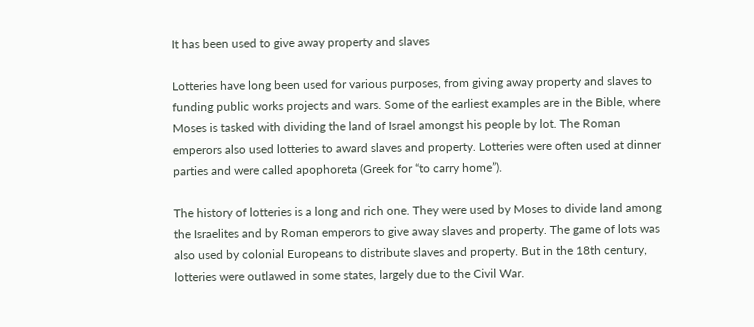It has been used to give away property and slaves

Lotteries have long been used for various purposes, from giving away property and slaves to funding public works projects and wars. Some of the earliest examples are in the Bible, where Moses is tasked with dividing the land of Israel amongst his people by lot. The Roman emperors also used lotteries to award slaves and property. Lotteries were often used at dinner parties and were called apophoreta (Greek for “to carry home”).

The history of lotteries is a long and rich one. They were used by Moses to divide land among the Israelites and by Roman emperors to give away slaves and property. The game of lots was also used by colonial Europeans to distribute slaves and property. But in the 18th century, lotteries were outlawed in some states, largely due to the Civil War.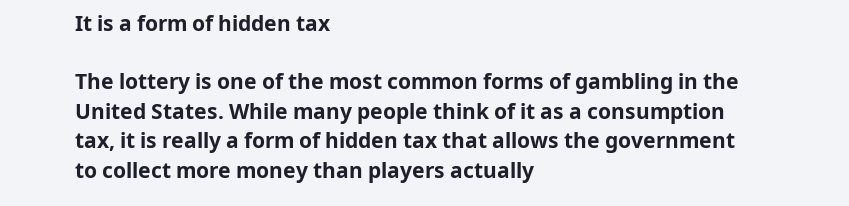It is a form of hidden tax

The lottery is one of the most common forms of gambling in the United States. While many people think of it as a consumption tax, it is really a form of hidden tax that allows the government to collect more money than players actually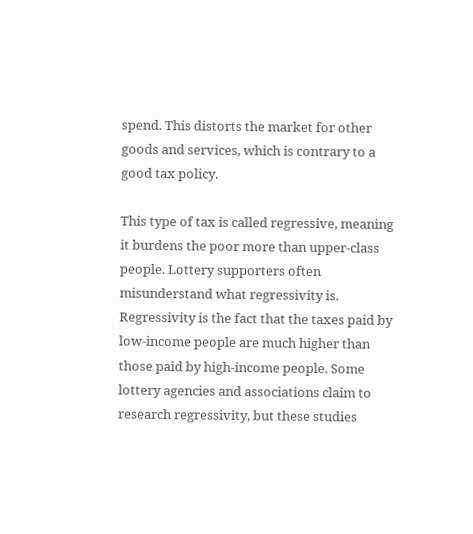spend. This distorts the market for other goods and services, which is contrary to a good tax policy.

This type of tax is called regressive, meaning it burdens the poor more than upper-class people. Lottery supporters often misunderstand what regressivity is. Regressivity is the fact that the taxes paid by low-income people are much higher than those paid by high-income people. Some lottery agencies and associations claim to research regressivity, but these studies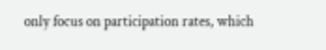only focus on participation rates, which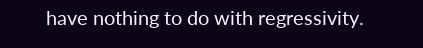have nothing to do with regressivity.